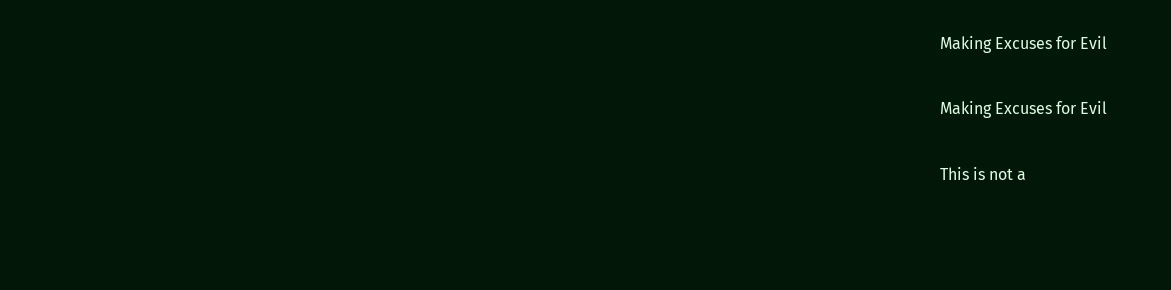Making Excuses for Evil

Making Excuses for Evil

This is not a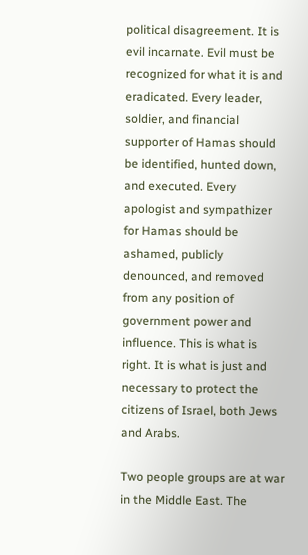political disagreement. It is evil incarnate. Evil must be recognized for what it is and eradicated. Every leader, soldier, and financial supporter of Hamas should be identified, hunted down, and executed. Every apologist and sympathizer for Hamas should be ashamed, publicly denounced, and removed from any position of government power and influence. This is what is right. It is what is just and necessary to protect the citizens of Israel, both Jews and Arabs.

Two people groups are at war in the Middle East. The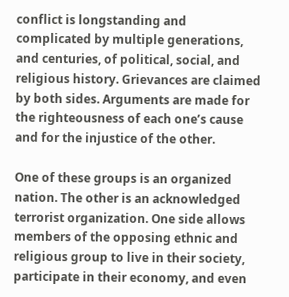conflict is longstanding and complicated by multiple generations, and centuries, of political, social, and religious history. Grievances are claimed by both sides. Arguments are made for the righteousness of each one’s cause and for the injustice of the other.

One of these groups is an organized nation. The other is an acknowledged terrorist organization. One side allows members of the opposing ethnic and religious group to live in their society, participate in their economy, and even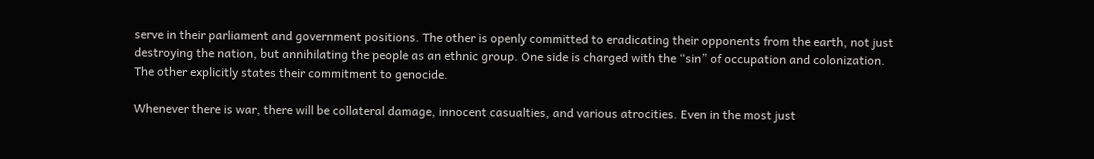serve in their parliament and government positions. The other is openly committed to eradicating their opponents from the earth, not just destroying the nation, but annihilating the people as an ethnic group. One side is charged with the “sin” of occupation and colonization. The other explicitly states their commitment to genocide.

Whenever there is war, there will be collateral damage, innocent casualties, and various atrocities. Even in the most just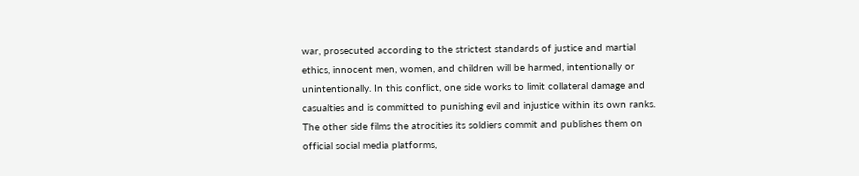war, prosecuted according to the strictest standards of justice and martial ethics, innocent men, women, and children will be harmed, intentionally or unintentionally. In this conflict, one side works to limit collateral damage and casualties and is committed to punishing evil and injustice within its own ranks. The other side films the atrocities its soldiers commit and publishes them on official social media platforms,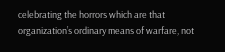celebrating the horrors which are that organization’s ordinary means of warfare, not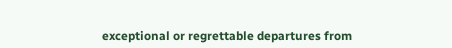exceptional or regrettable departures from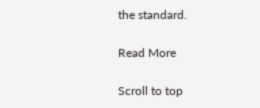the standard.

Read More

Scroll to top